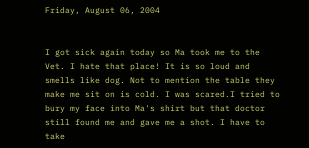Friday, August 06, 2004


I got sick again today so Ma took me to the Vet. I hate that place! It is so loud and smells like dog. Not to mention the table they make me sit on is cold. I was scared.I tried to bury my face into Ma's shirt but that doctor still found me and gave me a shot. I have to take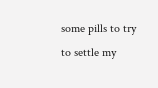some pills to try to settle my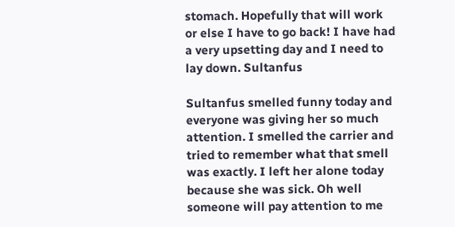stomach. Hopefully that will work or else I have to go back! I have had a very upsetting day and I need to lay down. Sultanfus

Sultanfus smelled funny today and everyone was giving her so much attention. I smelled the carrier and tried to remember what that smell was exactly. I left her alone today because she was sick. Oh well someone will pay attention to me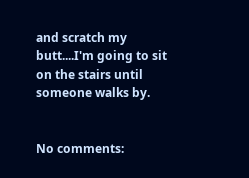and scratch my butt....I'm going to sit on the stairs until someone walks by.


No comments: